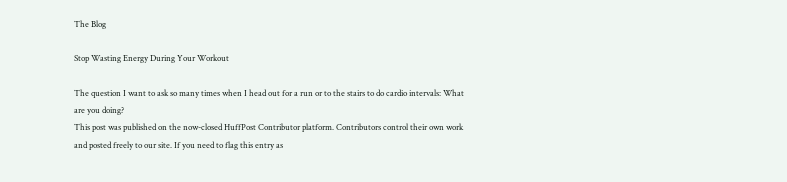The Blog

Stop Wasting Energy During Your Workout

The question I want to ask so many times when I head out for a run or to the stairs to do cardio intervals: What are you doing?
This post was published on the now-closed HuffPost Contributor platform. Contributors control their own work and posted freely to our site. If you need to flag this entry as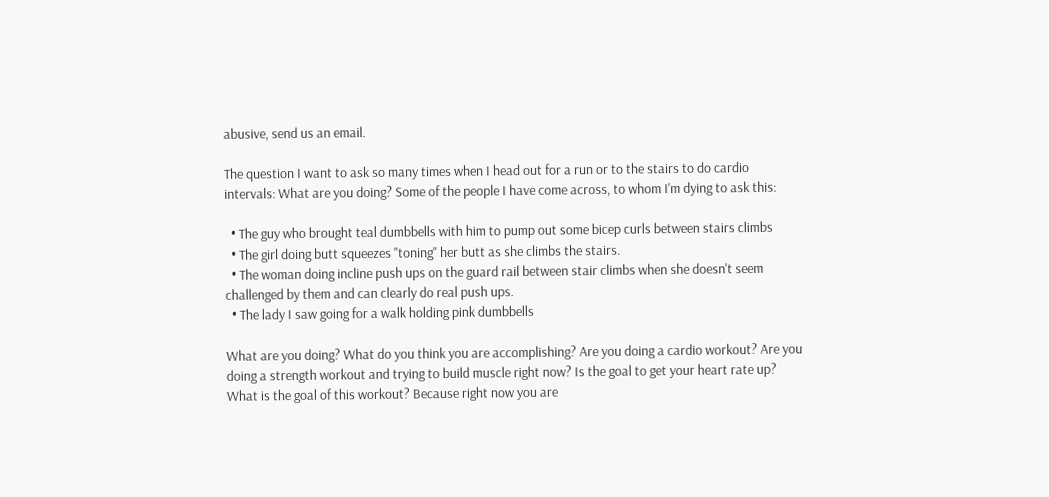abusive, send us an email.

The question I want to ask so many times when I head out for a run or to the stairs to do cardio intervals: What are you doing? Some of the people I have come across, to whom I'm dying to ask this:

  • The guy who brought teal dumbbells with him to pump out some bicep curls between stairs climbs
  • The girl doing butt squeezes "toning" her butt as she climbs the stairs.
  • The woman doing incline push ups on the guard rail between stair climbs when she doesn't seem challenged by them and can clearly do real push ups.
  • The lady I saw going for a walk holding pink dumbbells

What are you doing? What do you think you are accomplishing? Are you doing a cardio workout? Are you doing a strength workout and trying to build muscle right now? Is the goal to get your heart rate up? What is the goal of this workout? Because right now you are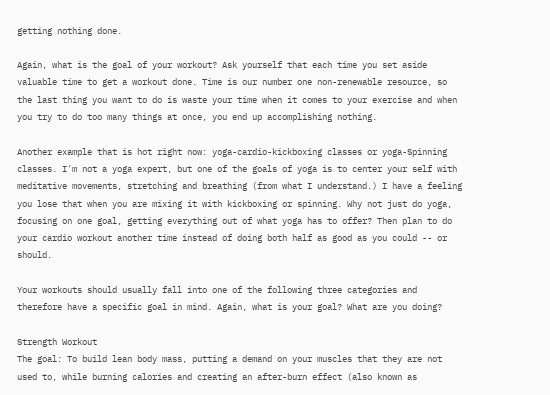getting nothing done.

Again, what is the goal of your workout? Ask yourself that each time you set aside valuable time to get a workout done. Time is our number one non-renewable resource, so the last thing you want to do is waste your time when it comes to your exercise and when you try to do too many things at once, you end up accomplishing nothing.

Another example that is hot right now: yoga-cardio-kickboxing classes or yoga-Spinning classes. I'm not a yoga expert, but one of the goals of yoga is to center your self with meditative movements, stretching and breathing (from what I understand.) I have a feeling you lose that when you are mixing it with kickboxing or spinning. Why not just do yoga, focusing on one goal, getting everything out of what yoga has to offer? Then plan to do your cardio workout another time instead of doing both half as good as you could -- or should.

Your workouts should usually fall into one of the following three categories and therefore have a specific goal in mind. Again, what is your goal? What are you doing?

Strength Workout
The goal: To build lean body mass, putting a demand on your muscles that they are not used to, while burning calories and creating an after-burn effect (also known as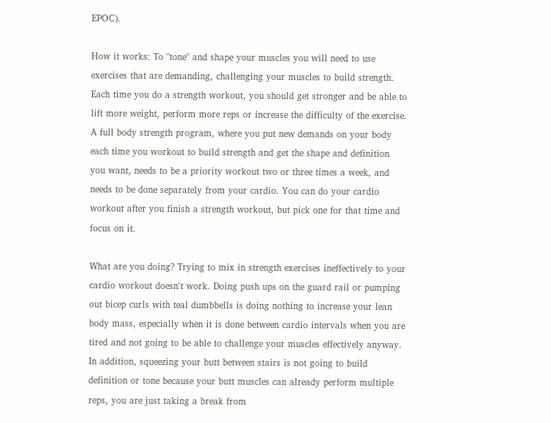EPOC).

How it works: To "tone" and shape your muscles you will need to use exercises that are demanding, challenging your muscles to build strength. Each time you do a strength workout, you should get stronger and be able to lift more weight, perform more reps or increase the difficulty of the exercise. A full body strength program, where you put new demands on your body each time you workout to build strength and get the shape and definition you want, needs to be a priority workout two or three times a week, and needs to be done separately from your cardio. You can do your cardio workout after you finish a strength workout, but pick one for that time and focus on it.

What are you doing? Trying to mix in strength exercises ineffectively to your cardio workout doesn't work. Doing push ups on the guard rail or pumping out bicep curls with teal dumbbells is doing nothing to increase your lean body mass, especially when it is done between cardio intervals when you are tired and not going to be able to challenge your muscles effectively anyway. In addition, squeezing your butt between stairs is not going to build definition or tone because your butt muscles can already perform multiple reps, you are just taking a break from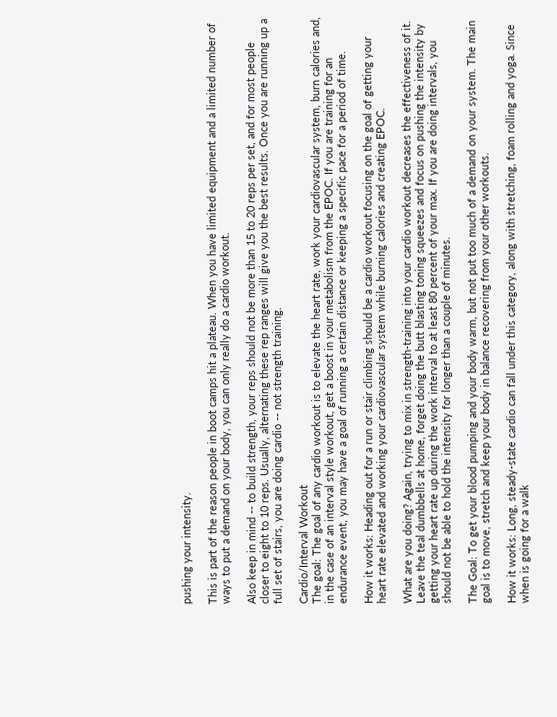pushing your intensity.

This is part of the reason people in boot camps hit a plateau. When you have limited equipment and a limited number of ways to put a demand on your body, you can only really do a cardio workout.

Also keep in mind -- to build strength, your reps should not be more than 15 to 20 reps per set, and for most people closer to eight to 10 reps. Usually, alternating these rep ranges will give you the best results. Once you are running up a full set of stairs, you are doing cardio -- not strength training.

Cardio/Interval Workout
The goal: The goal of any cardio workout is to elevate the heart rate, work your cardiovascular system, burn calories and, in the case of an interval style workout, get a boost in your metabolism from the EPOC. If you are training for an endurance event, you may have a goal of running a certain distance or keeping a specific pace for a period of time.

How it works: Heading out for a run or stair climbing should be a cardio workout focusing on the goal of getting your heart rate elevated and working your cardiovascular system while burning calories and creating EPOC.

What are you doing? Again, trying to mix in strength-training into your cardio workout decreases the effectiveness of it. Leave the teal dumbbells at home, forget doing the butt blasting toning squeezes and focus on pushing the intensity by getting your heart rate up during the work interval to at least 80 percent of your max. If you are doing intervals, you should not be able to hold the intensity for longer than a couple of minutes.

The Goal: To get your blood pumping and your body warm, but not put too much of a demand on your system. The main goal is to move, stretch and keep your body in balance recovering from your other workouts.

How it works: Long, steady-state cardio can fall under this category, along with stretching, foam rolling and yoga. Since when is going for a walk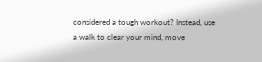considered a tough workout? Instead, use a walk to clear your mind, move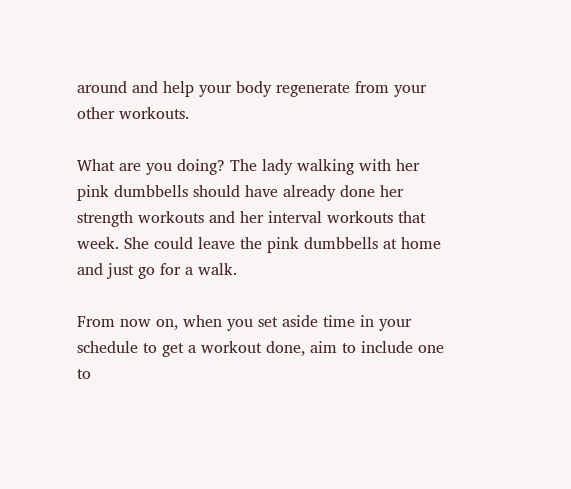around and help your body regenerate from your other workouts.

What are you doing? The lady walking with her pink dumbbells should have already done her strength workouts and her interval workouts that week. She could leave the pink dumbbells at home and just go for a walk.

From now on, when you set aside time in your schedule to get a workout done, aim to include one to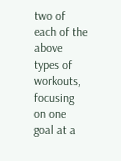two of each of the above types of workouts, focusing on one goal at a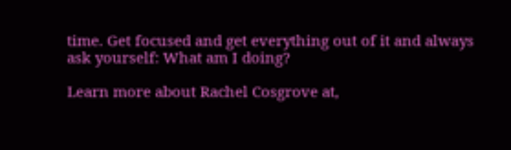time. Get focused and get everything out of it and always ask yourself: What am I doing?

Learn more about Rachel Cosgrove at,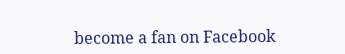become a fan on Facebook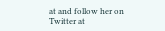at and follow her on Twitter at